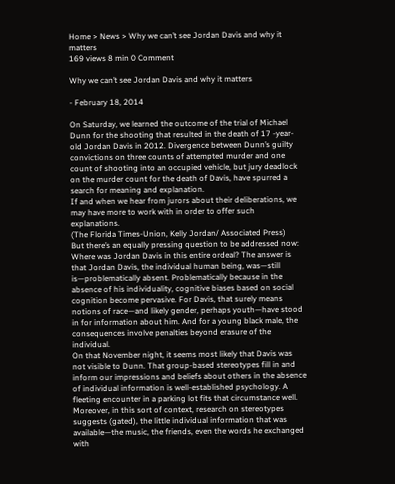Home > News > Why we can’t see Jordan Davis and why it matters
169 views 8 min 0 Comment

Why we can’t see Jordan Davis and why it matters

- February 18, 2014

On Saturday, we learned the outcome of the trial of Michael Dunn for the shooting that resulted in the death of 17 -year-old Jordan Davis in 2012. Divergence between Dunn’s guilty convictions on three counts of attempted murder and one count of shooting into an occupied vehicle, but jury deadlock on the murder count for the death of Davis, have spurred a search for meaning and explanation.
If and when we hear from jurors about their deliberations, we may have more to work with in order to offer such explanations.
(The Florida Times-Union, Kelly Jordan/ Associated Press)
But there’s an equally pressing question to be addressed now: Where was Jordan Davis in this entire ordeal? The answer is that Jordan Davis, the individual human being, was—still is—problematically absent. Problematically because in the absence of his individuality, cognitive biases based on social cognition become pervasive. For Davis, that surely means notions of race—and likely gender, perhaps youth—have stood in for information about him. And for a young black male, the consequences involve penalties beyond erasure of the individual.
On that November night, it seems most likely that Davis was not visible to Dunn. That group-based stereotypes fill in and inform our impressions and beliefs about others in the absence of individual information is well-established psychology. A fleeting encounter in a parking lot fits that circumstance well. Moreover, in this sort of context, research on stereotypes suggests (gated), the little individual information that was available—the music, the friends, even the words he exchanged with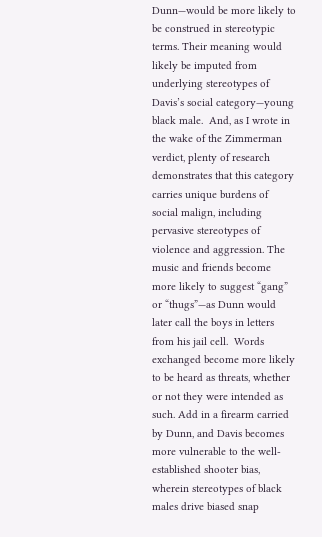Dunn—would be more likely to be construed in stereotypic terms. Their meaning would likely be imputed from underlying stereotypes of Davis’s social category—young black male.  And, as I wrote in the wake of the Zimmerman verdict, plenty of research demonstrates that this category carries unique burdens of social malign, including pervasive stereotypes of violence and aggression. The music and friends become more likely to suggest “gang” or “thugs”—as Dunn would later call the boys in letters from his jail cell.  Words exchanged become more likely to be heard as threats, whether or not they were intended as such. Add in a firearm carried by Dunn, and Davis becomes more vulnerable to the well-established shooter bias, wherein stereotypes of black males drive biased snap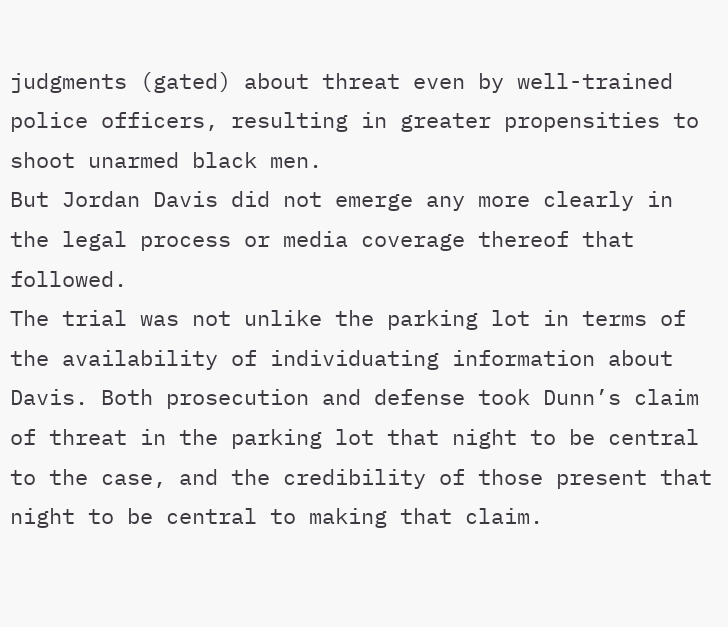judgments (gated) about threat even by well-trained police officers, resulting in greater propensities to shoot unarmed black men.
But Jordan Davis did not emerge any more clearly in the legal process or media coverage thereof that followed.
The trial was not unlike the parking lot in terms of the availability of individuating information about Davis. Both prosecution and defense took Dunn’s claim of threat in the parking lot that night to be central to the case, and the credibility of those present that night to be central to making that claim.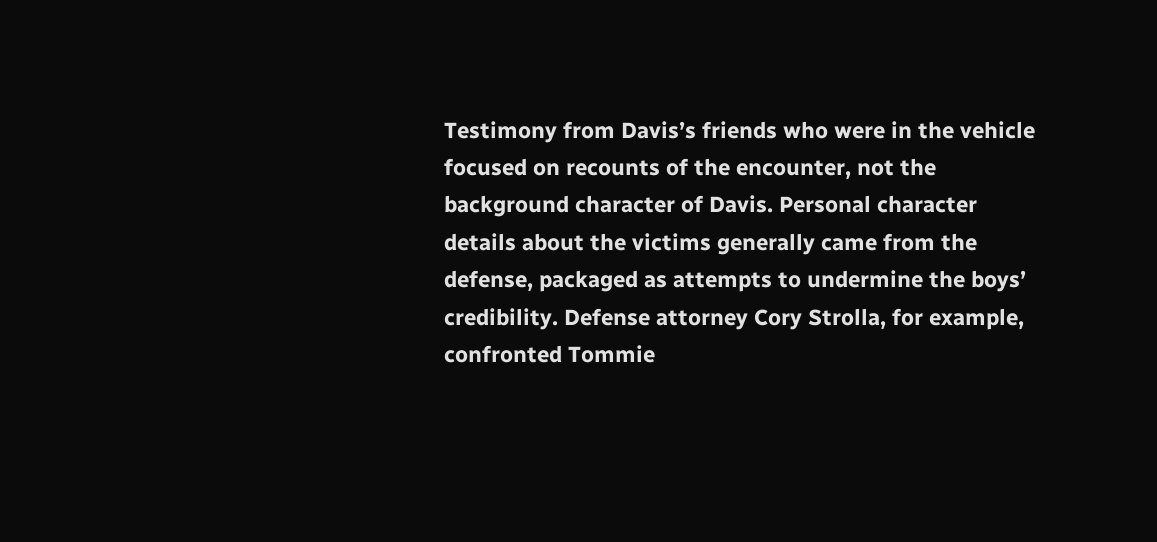Testimony from Davis’s friends who were in the vehicle focused on recounts of the encounter, not the background character of Davis. Personal character details about the victims generally came from the defense, packaged as attempts to undermine the boys’ credibility. Defense attorney Cory Strolla, for example, confronted Tommie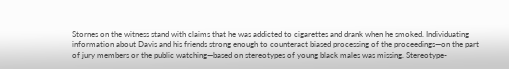Stornes on the witness stand with claims that he was addicted to cigarettes and drank when he smoked. Individuating information about Davis and his friends strong enough to counteract biased processing of the proceedings—on the part of jury members or the public watching—based on stereotypes of young black males was missing. Stereotype-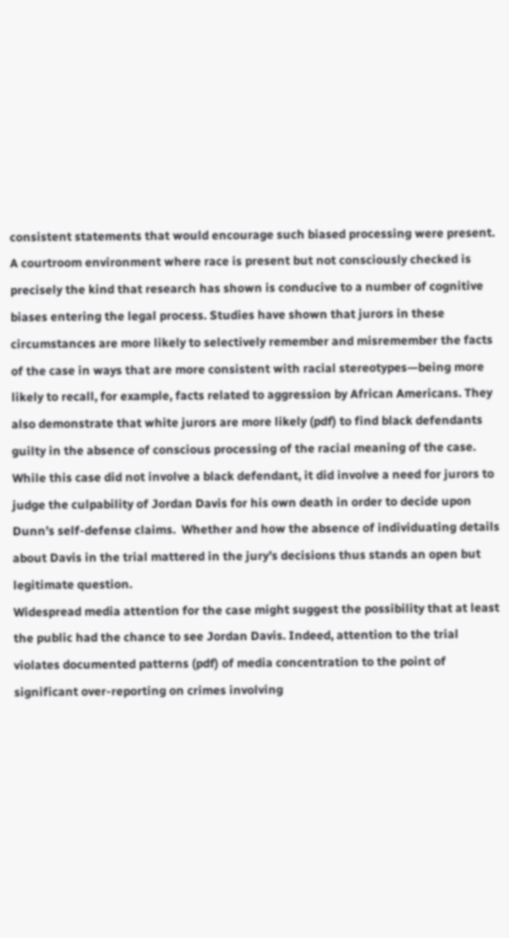consistent statements that would encourage such biased processing were present.
A courtroom environment where race is present but not consciously checked is precisely the kind that research has shown is conducive to a number of cognitive biases entering the legal process. Studies have shown that jurors in these circumstances are more likely to selectively remember and misremember the facts of the case in ways that are more consistent with racial stereotypes—being more likely to recall, for example, facts related to aggression by African Americans. They also demonstrate that white jurors are more likely (pdf) to find black defendants guilty in the absence of conscious processing of the racial meaning of the case.  While this case did not involve a black defendant, it did involve a need for jurors to judge the culpability of Jordan Davis for his own death in order to decide upon Dunn’s self-defense claims.  Whether and how the absence of individuating details about Davis in the trial mattered in the jury’s decisions thus stands an open but legitimate question.
Widespread media attention for the case might suggest the possibility that at least the public had the chance to see Jordan Davis. Indeed, attention to the trial violates documented patterns (pdf) of media concentration to the point of significant over-reporting on crimes involving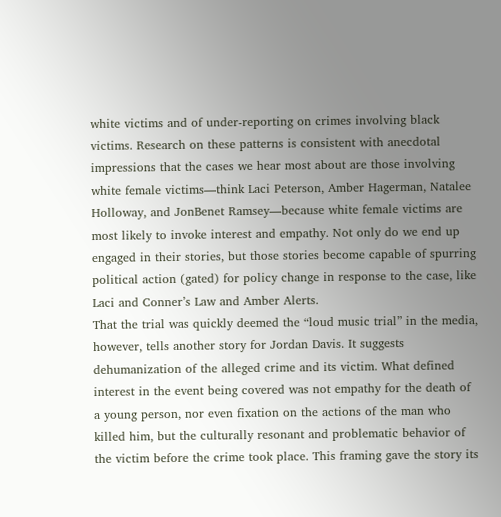white victims and of under-reporting on crimes involving black victims. Research on these patterns is consistent with anecdotal impressions that the cases we hear most about are those involving white female victims—think Laci Peterson, Amber Hagerman, Natalee Holloway, and JonBenet Ramsey—because white female victims are most likely to invoke interest and empathy. Not only do we end up engaged in their stories, but those stories become capable of spurring political action (gated) for policy change in response to the case, like Laci and Conner’s Law and Amber Alerts.
That the trial was quickly deemed the “loud music trial” in the media, however, tells another story for Jordan Davis. It suggests dehumanization of the alleged crime and its victim. What defined interest in the event being covered was not empathy for the death of a young person, nor even fixation on the actions of the man who killed him, but the culturally resonant and problematic behavior of the victim before the crime took place. This framing gave the story its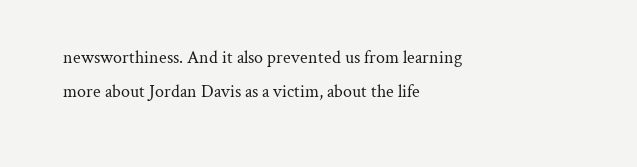newsworthiness. And it also prevented us from learning more about Jordan Davis as a victim, about the life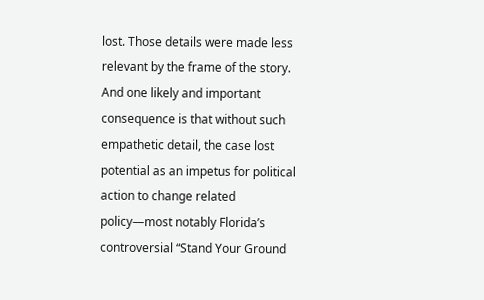lost. Those details were made less relevant by the frame of the story. And one likely and important consequence is that without such empathetic detail, the case lost potential as an impetus for political action to change related policy—most notably Florida’s controversial “Stand Your Ground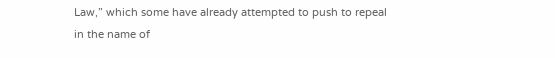Law,” which some have already attempted to push to repeal in the name of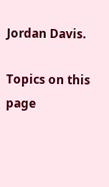Jordan Davis.

Topics on this page